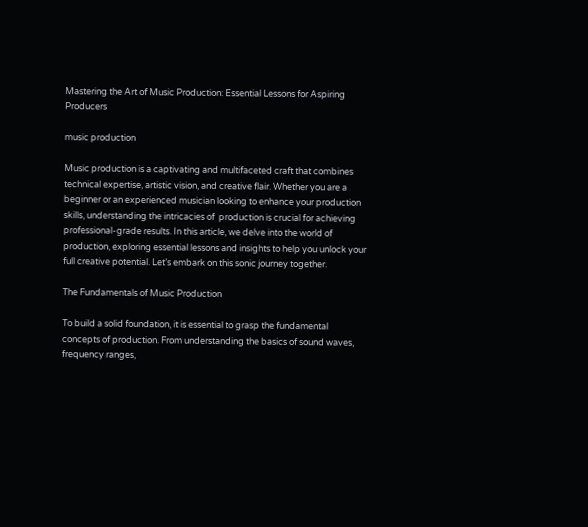Mastering the Art of Music Production: Essential Lessons for Aspiring Producers

music production

Music production is a captivating and multifaceted craft that combines technical expertise, artistic vision, and creative flair. Whether you are a beginner or an experienced musician looking to enhance your production skills, understanding the intricacies of  production is crucial for achieving professional-grade results. In this article, we delve into the world of production, exploring essential lessons and insights to help you unlock your full creative potential. Let’s embark on this sonic journey together.

The Fundamentals of Music Production

To build a solid foundation, it is essential to grasp the fundamental concepts of production. From understanding the basics of sound waves, frequency ranges,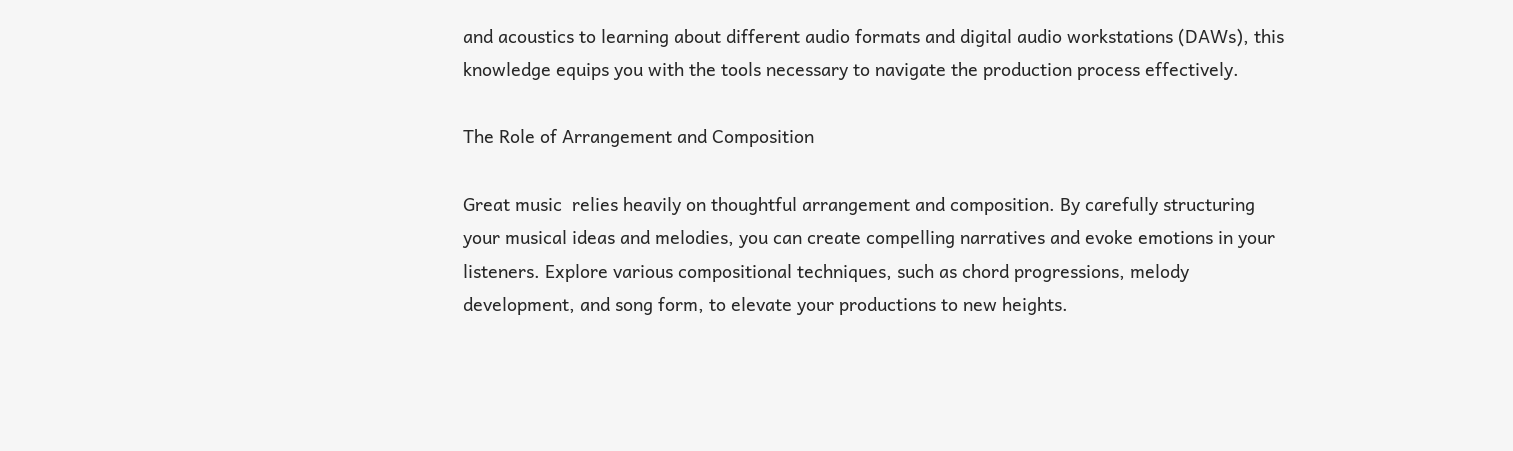and acoustics to learning about different audio formats and digital audio workstations (DAWs), this knowledge equips you with the tools necessary to navigate the production process effectively.

The Role of Arrangement and Composition

Great music  relies heavily on thoughtful arrangement and composition. By carefully structuring your musical ideas and melodies, you can create compelling narratives and evoke emotions in your listeners. Explore various compositional techniques, such as chord progressions, melody development, and song form, to elevate your productions to new heights.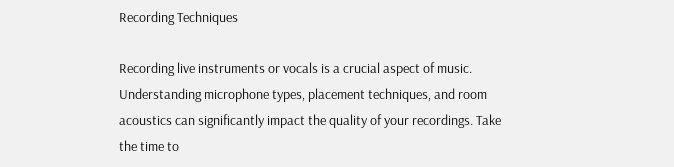Recording Techniques

Recording live instruments or vocals is a crucial aspect of music. Understanding microphone types, placement techniques, and room acoustics can significantly impact the quality of your recordings. Take the time to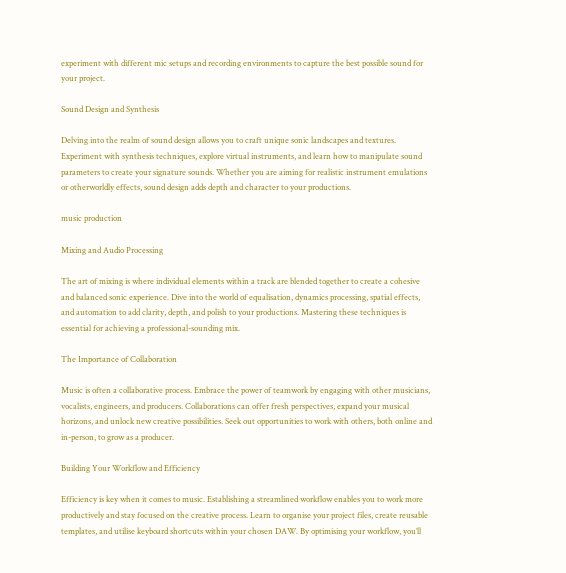experiment with different mic setups and recording environments to capture the best possible sound for your project.

Sound Design and Synthesis

Delving into the realm of sound design allows you to craft unique sonic landscapes and textures. Experiment with synthesis techniques, explore virtual instruments, and learn how to manipulate sound parameters to create your signature sounds. Whether you are aiming for realistic instrument emulations or otherworldly effects, sound design adds depth and character to your productions.

music production

Mixing and Audio Processing

The art of mixing is where individual elements within a track are blended together to create a cohesive and balanced sonic experience. Dive into the world of equalisation, dynamics processing, spatial effects, and automation to add clarity, depth, and polish to your productions. Mastering these techniques is essential for achieving a professional-sounding mix.

The Importance of Collaboration

Music is often a collaborative process. Embrace the power of teamwork by engaging with other musicians, vocalists, engineers, and producers. Collaborations can offer fresh perspectives, expand your musical horizons, and unlock new creative possibilities. Seek out opportunities to work with others, both online and in-person, to grow as a producer.

Building Your Workflow and Efficiency

Efficiency is key when it comes to music. Establishing a streamlined workflow enables you to work more productively and stay focused on the creative process. Learn to organise your project files, create reusable templates, and utilise keyboard shortcuts within your chosen DAW. By optimising your workflow, you’ll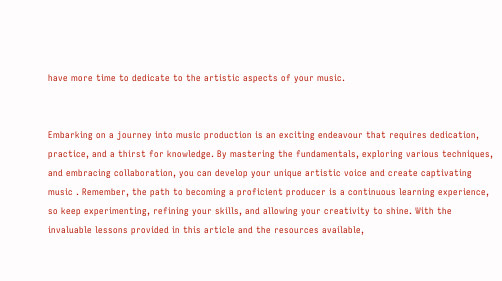have more time to dedicate to the artistic aspects of your music.


Embarking on a journey into music production is an exciting endeavour that requires dedication, practice, and a thirst for knowledge. By mastering the fundamentals, exploring various techniques, and embracing collaboration, you can develop your unique artistic voice and create captivating music . Remember, the path to becoming a proficient producer is a continuous learning experience, so keep experimenting, refining your skills, and allowing your creativity to shine. With the invaluable lessons provided in this article and the resources available,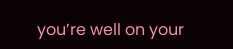you’re well on your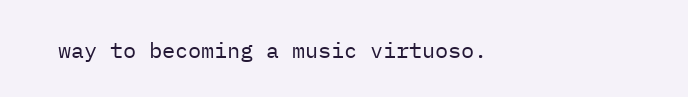way to becoming a music virtuoso.